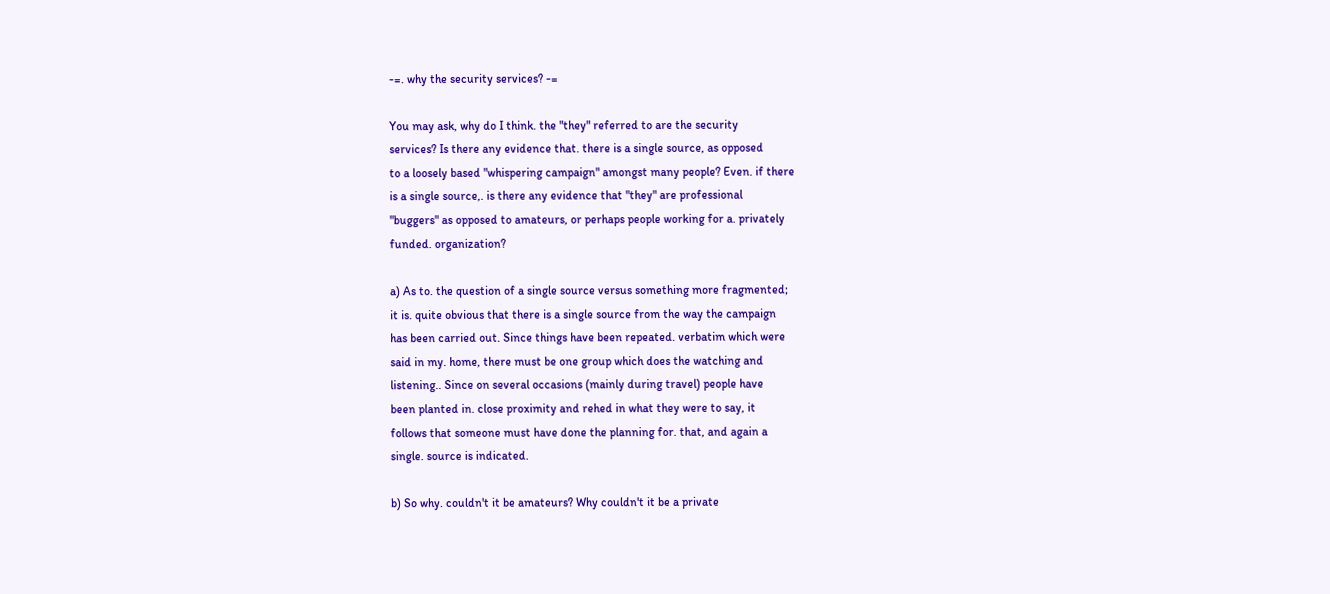-=. why the security services? -=

You may ask, why do I think. the "they" referred to are the security
services? Is there any evidence that. there is a single source, as opposed
to a loosely based "whispering campaign" amongst many people? Even. if there
is a single source,. is there any evidence that "they" are professional
"buggers" as opposed to amateurs, or perhaps people working for a. privately
funded. organization?

a) As to. the question of a single source versus something more fragmented;
it is. quite obvious that there is a single source from the way the campaign
has been carried out. Since things have been repeated. verbatim which were
said in my. home, there must be one group which does the watching and
listening.. Since on several occasions (mainly during travel) people have
been planted in. close proximity and rehed in what they were to say, it
follows that someone must have done the planning for. that, and again a
single. source is indicated.

b) So why. couldn't it be amateurs? Why couldn't it be a private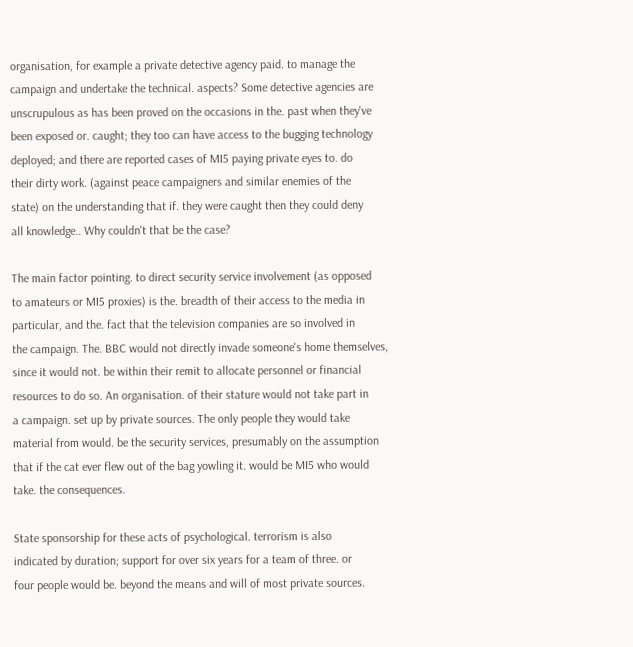organisation, for example a private detective agency paid. to manage the
campaign and undertake the technical. aspects? Some detective agencies are
unscrupulous as has been proved on the occasions in the. past when they've
been exposed or. caught; they too can have access to the bugging technology
deployed; and there are reported cases of MI5 paying private eyes to. do
their dirty work. (against peace campaigners and similar enemies of the
state) on the understanding that if. they were caught then they could deny
all knowledge.. Why couldn't that be the case?

The main factor pointing. to direct security service involvement (as opposed
to amateurs or MI5 proxies) is the. breadth of their access to the media in
particular, and the. fact that the television companies are so involved in
the campaign. The. BBC would not directly invade someone's home themselves,
since it would not. be within their remit to allocate personnel or financial
resources to do so. An organisation. of their stature would not take part in
a campaign. set up by private sources. The only people they would take
material from would. be the security services, presumably on the assumption
that if the cat ever flew out of the bag yowling it. would be MI5 who would
take. the consequences.

State sponsorship for these acts of psychological. terrorism is also
indicated by duration; support for over six years for a team of three. or
four people would be. beyond the means and will of most private sources.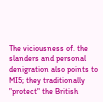The viciousness of. the slanders and personal denigration also points to
MI5; they traditionally "protect" the British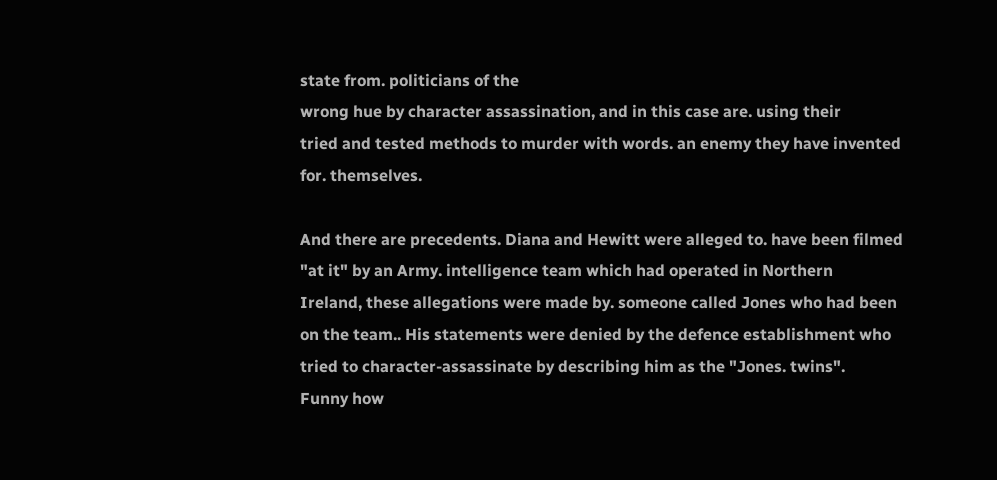state from. politicians of the
wrong hue by character assassination, and in this case are. using their
tried and tested methods to murder with words. an enemy they have invented
for. themselves.

And there are precedents. Diana and Hewitt were alleged to. have been filmed
"at it" by an Army. intelligence team which had operated in Northern
Ireland, these allegations were made by. someone called Jones who had been
on the team.. His statements were denied by the defence establishment who
tried to character-assassinate by describing him as the "Jones. twins".
Funny how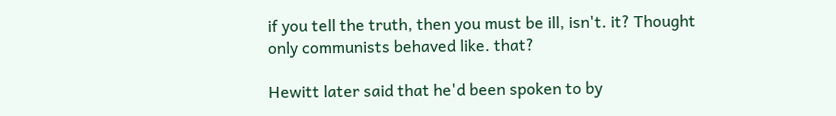if you tell the truth, then you must be ill, isn't. it? Thought
only communists behaved like. that?

Hewitt later said that he'd been spoken to by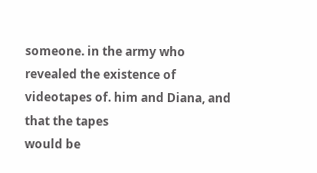someone. in the army who
revealed the existence of videotapes of. him and Diana, and that the tapes
would be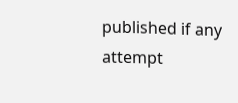published if any attempt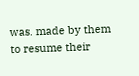was. made by them to resume their